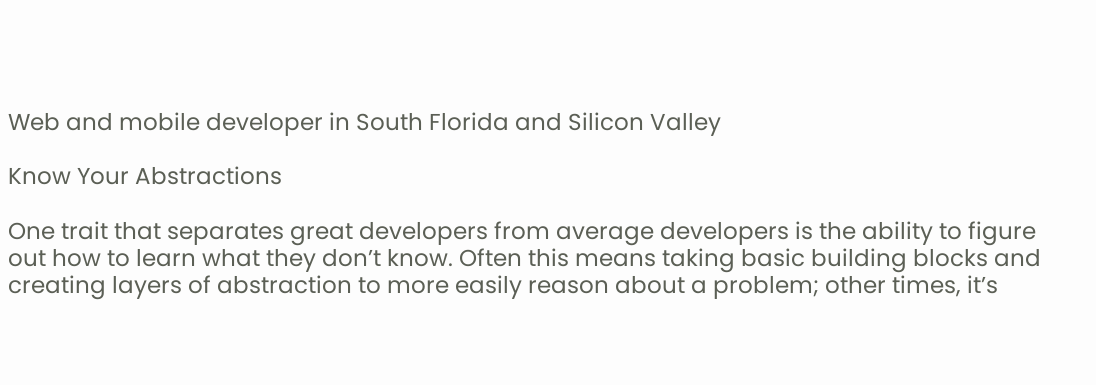Web and mobile developer in South Florida and Silicon Valley

Know Your Abstractions

One trait that separates great developers from average developers is the ability to figure out how to learn what they don’t know. Often this means taking basic building blocks and creating layers of abstraction to more easily reason about a problem; other times, it’s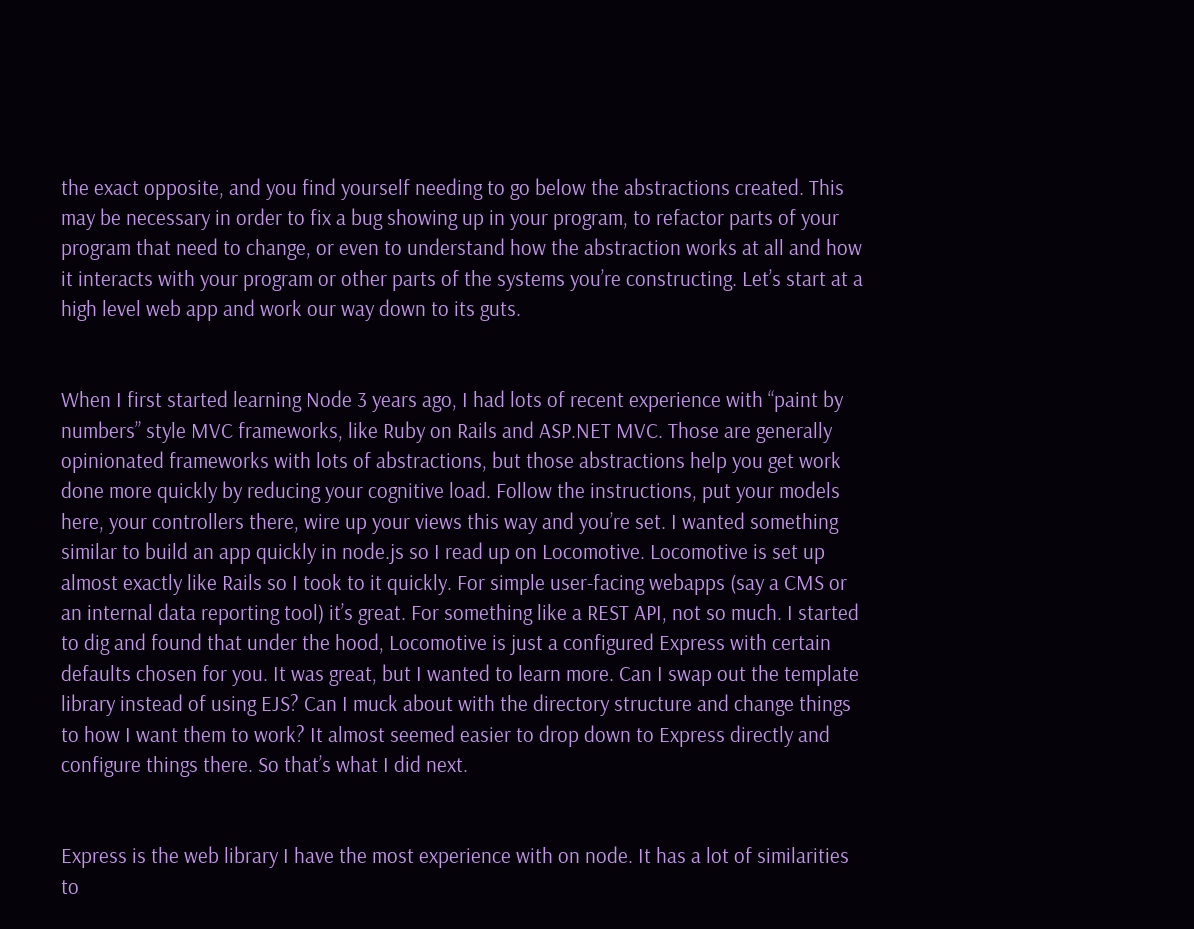the exact opposite, and you find yourself needing to go below the abstractions created. This may be necessary in order to fix a bug showing up in your program, to refactor parts of your program that need to change, or even to understand how the abstraction works at all and how it interacts with your program or other parts of the systems you’re constructing. Let’s start at a high level web app and work our way down to its guts.


When I first started learning Node 3 years ago, I had lots of recent experience with “paint by numbers” style MVC frameworks, like Ruby on Rails and ASP.NET MVC. Those are generally opinionated frameworks with lots of abstractions, but those abstractions help you get work done more quickly by reducing your cognitive load. Follow the instructions, put your models here, your controllers there, wire up your views this way and you’re set. I wanted something similar to build an app quickly in node.js so I read up on Locomotive. Locomotive is set up almost exactly like Rails so I took to it quickly. For simple user-facing webapps (say a CMS or an internal data reporting tool) it’s great. For something like a REST API, not so much. I started to dig and found that under the hood, Locomotive is just a configured Express with certain defaults chosen for you. It was great, but I wanted to learn more. Can I swap out the template library instead of using EJS? Can I muck about with the directory structure and change things to how I want them to work? It almost seemed easier to drop down to Express directly and configure things there. So that’s what I did next.


Express is the web library I have the most experience with on node. It has a lot of similarities to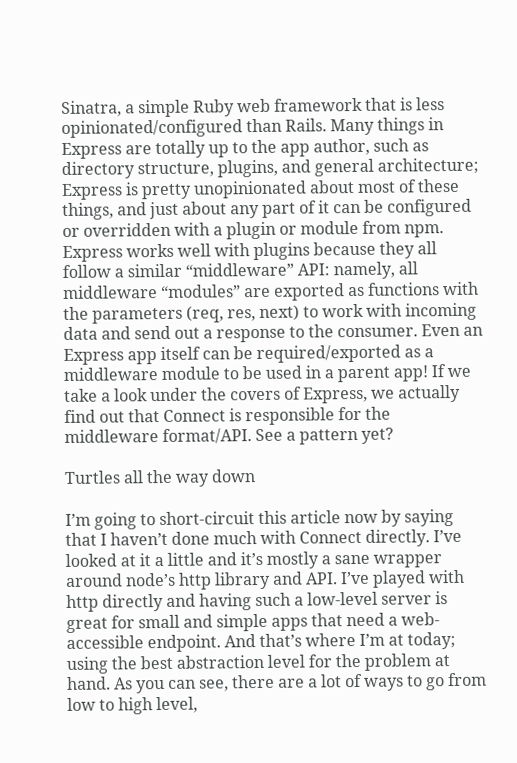Sinatra, a simple Ruby web framework that is less opinionated/configured than Rails. Many things in Express are totally up to the app author, such as directory structure, plugins, and general architecture; Express is pretty unopinionated about most of these things, and just about any part of it can be configured or overridden with a plugin or module from npm. Express works well with plugins because they all follow a similar “middleware” API: namely, all middleware “modules” are exported as functions with the parameters (req, res, next) to work with incoming data and send out a response to the consumer. Even an Express app itself can be required/exported as a middleware module to be used in a parent app! If we take a look under the covers of Express, we actually find out that Connect is responsible for the middleware format/API. See a pattern yet?

Turtles all the way down

I’m going to short-circuit this article now by saying that I haven’t done much with Connect directly. I’ve looked at it a little and it’s mostly a sane wrapper around node’s http library and API. I’ve played with http directly and having such a low-level server is great for small and simple apps that need a web-accessible endpoint. And that’s where I’m at today; using the best abstraction level for the problem at hand. As you can see, there are a lot of ways to go from low to high level,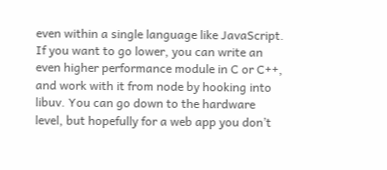even within a single language like JavaScript. If you want to go lower, you can write an even higher performance module in C or C++, and work with it from node by hooking into libuv. You can go down to the hardware level, but hopefully for a web app you don’t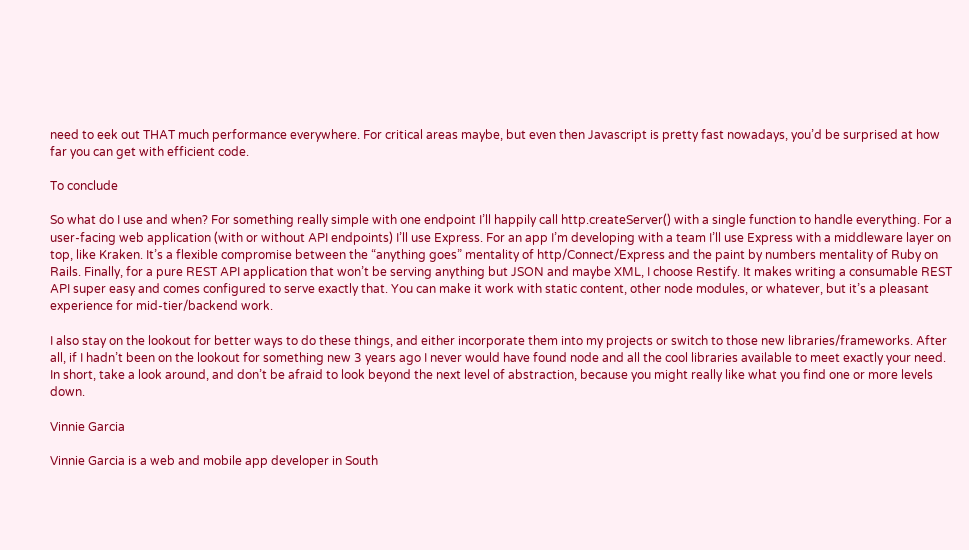need to eek out THAT much performance everywhere. For critical areas maybe, but even then Javascript is pretty fast nowadays, you’d be surprised at how far you can get with efficient code.

To conclude

So what do I use and when? For something really simple with one endpoint I’ll happily call http.createServer() with a single function to handle everything. For a user-facing web application (with or without API endpoints) I’ll use Express. For an app I’m developing with a team I’ll use Express with a middleware layer on top, like Kraken. It’s a flexible compromise between the “anything goes” mentality of http/Connect/Express and the paint by numbers mentality of Ruby on Rails. Finally, for a pure REST API application that won’t be serving anything but JSON and maybe XML, I choose Restify. It makes writing a consumable REST API super easy and comes configured to serve exactly that. You can make it work with static content, other node modules, or whatever, but it’s a pleasant experience for mid-tier/backend work.

I also stay on the lookout for better ways to do these things, and either incorporate them into my projects or switch to those new libraries/frameworks. After all, if I hadn’t been on the lookout for something new 3 years ago I never would have found node and all the cool libraries available to meet exactly your need. In short, take a look around, and don’t be afraid to look beyond the next level of abstraction, because you might really like what you find one or more levels down.

Vinnie Garcia

Vinnie Garcia is a web and mobile app developer in South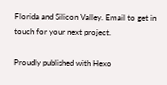Florida and Silicon Valley. Email to get in touch for your next project.

Proudly published with Hexo